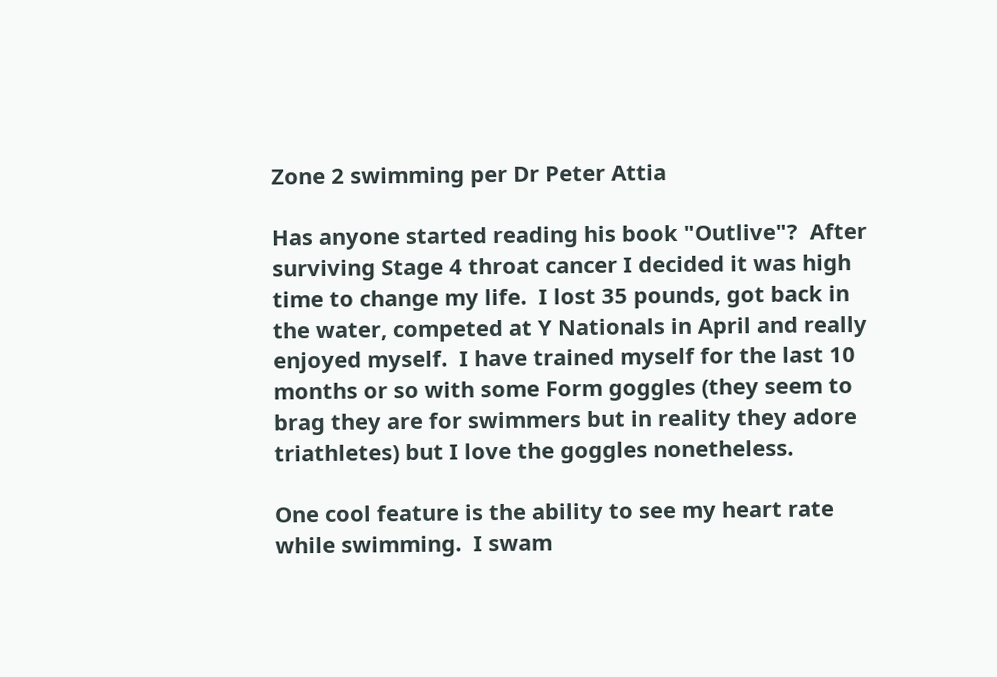Zone 2 swimming per Dr Peter Attia

Has anyone started reading his book "Outlive"?  After surviving Stage 4 throat cancer I decided it was high time to change my life.  I lost 35 pounds, got back in the water, competed at Y Nationals in April and really enjoyed myself.  I have trained myself for the last 10 months or so with some Form goggles (they seem to brag they are for swimmers but in reality they adore triathletes) but I love the goggles nonetheless.

One cool feature is the ability to see my heart rate while swimming.  I swam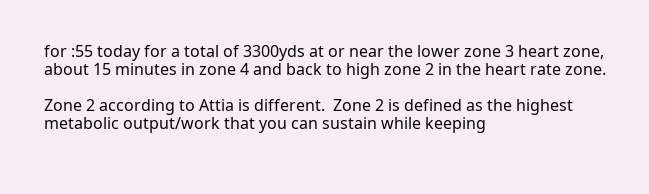for :55 today for a total of 3300yds at or near the lower zone 3 heart zone, about 15 minutes in zone 4 and back to high zone 2 in the heart rate zone.

Zone 2 according to Attia is different.  Zone 2 is defined as the highest metabolic output/work that you can sustain while keeping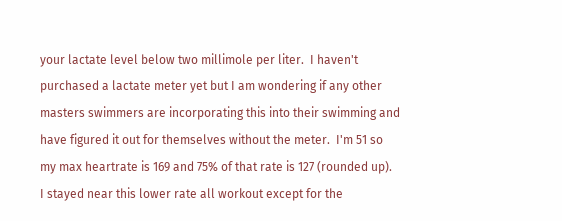your lactate level below two millimole per liter.  I haven't purchased a lactate meter yet but I am wondering if any other masters swimmers are incorporating this into their swimming and have figured it out for themselves without the meter.  I'm 51 so my max heartrate is 169 and 75% of that rate is 127 (rounded up).  I stayed near this lower rate all workout except for the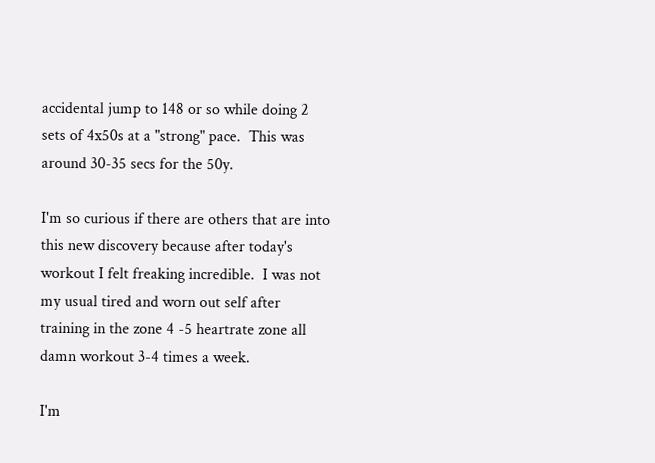accidental jump to 148 or so while doing 2 sets of 4x50s at a "strong" pace.  This was around 30-35 secs for the 50y.

I'm so curious if there are others that are into this new discovery because after today's workout I felt freaking incredible.  I was not my usual tired and worn out self after training in the zone 4 -5 heartrate zone all damn workout 3-4 times a week.

I'm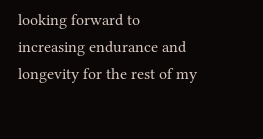looking forward to increasing endurance and longevity for the rest of my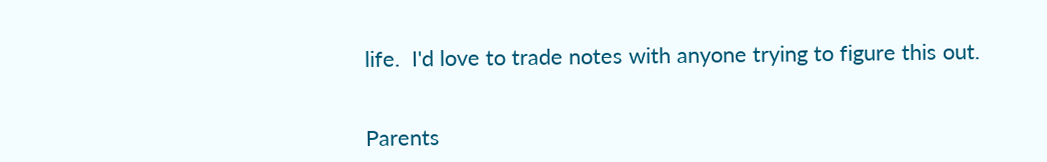life.  I'd love to trade notes with anyone trying to figure this out.


Parents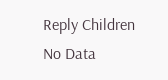Reply Children
No Data